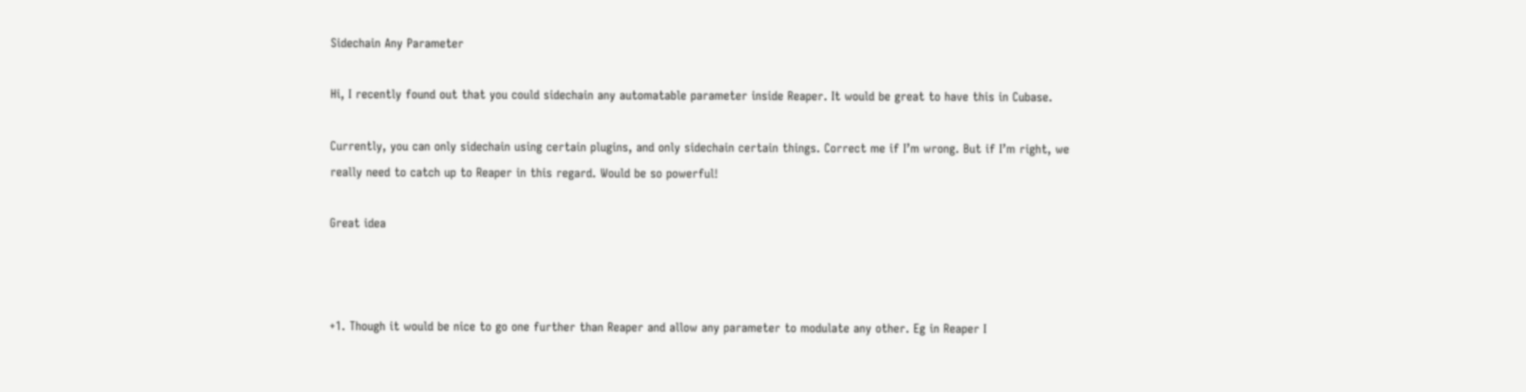Sidechain Any Parameter

Hi, I recently found out that you could sidechain any automatable parameter inside Reaper. It would be great to have this in Cubase.

Currently, you can only sidechain using certain plugins, and only sidechain certain things. Correct me if I’m wrong. But if I’m right, we really need to catch up to Reaper in this regard. Would be so powerful!

Great idea



+1. Though it would be nice to go one further than Reaper and allow any parameter to modulate any other. Eg in Reaper I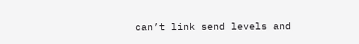can’t link send levels and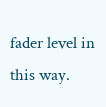fader level in this way.